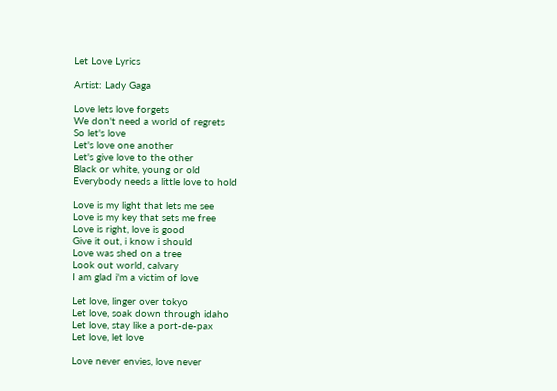Let Love Lyrics

Artist: Lady Gaga

Love lets love forgets
We don't need a world of regrets
So let's love
Let's love one another
Let's give love to the other
Black or white, young or old
Everybody needs a little love to hold

Love is my light that lets me see
Love is my key that sets me free
Love is right, love is good
Give it out, i know i should
Love was shed on a tree
Look out world, calvary
I am glad i'm a victim of love

Let love, linger over tokyo
Let love, soak down through idaho
Let love, stay like a port-de-pax
Let love, let love

Love never envies, love never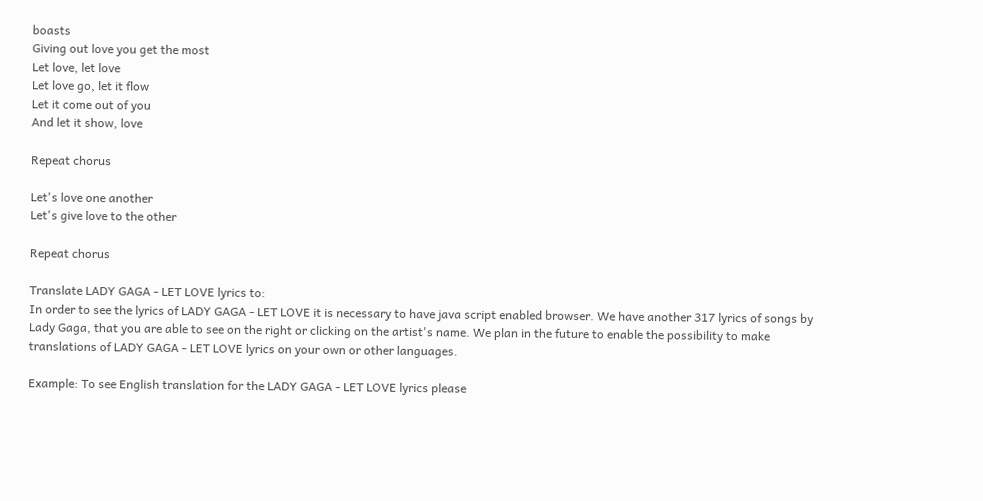boasts
Giving out love you get the most
Let love, let love
Let love go, let it flow
Let it come out of you
And let it show, love

Repeat chorus

Let's love one another
Let's give love to the other

Repeat chorus

Translate LADY GAGA - LET LOVE lyrics to:
In order to see the lyrics of LADY GAGA - LET LOVE it is necessary to have java script enabled browser. We have another 317 lyrics of songs by Lady Gaga, that you are able to see on the right or clicking on the artist's name. We plan in the future to enable the possibility to make translations of LADY GAGA - LET LOVE lyrics on your own or other languages.

Example: To see English translation for the LADY GAGA - LET LOVE lyrics please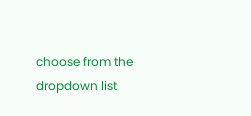choose from the dropdown list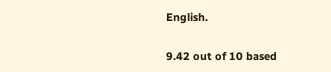English.

9.42 out of 10 based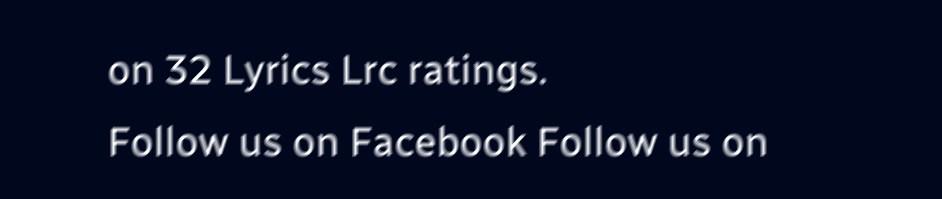on 32 Lyrics Lrc ratings.
Follow us on Facebook Follow us on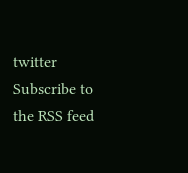twitter Subscribe to the RSS feed